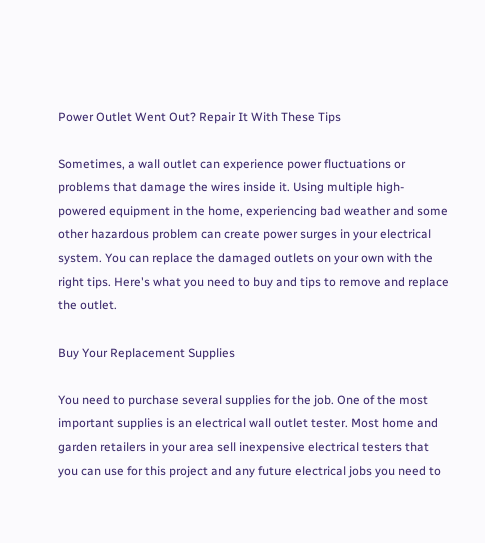Power Outlet Went Out? Repair It With These Tips

Sometimes, a wall outlet can experience power fluctuations or problems that damage the wires inside it. Using multiple high-powered equipment in the home, experiencing bad weather and some other hazardous problem can create power surges in your electrical system. You can replace the damaged outlets on your own with the right tips. Here's what you need to buy and tips to remove and replace the outlet.

Buy Your Replacement Supplies

You need to purchase several supplies for the job. One of the most important supplies is an electrical wall outlet tester. Most home and garden retailers in your area sell inexpensive electrical testers that you can use for this project and any future electrical jobs you need to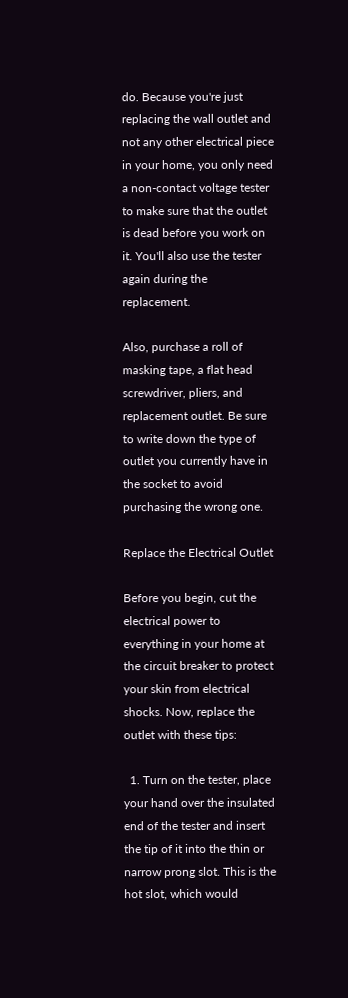do. Because you're just replacing the wall outlet and not any other electrical piece in your home, you only need a non-contact voltage tester to make sure that the outlet is dead before you work on it. You'll also use the tester again during the replacement.

Also, purchase a roll of masking tape, a flat head screwdriver, pliers, and replacement outlet. Be sure to write down the type of outlet you currently have in the socket to avoid purchasing the wrong one.

Replace the Electrical Outlet

Before you begin, cut the electrical power to everything in your home at the circuit breaker to protect your skin from electrical shocks. Now, replace the outlet with these tips:

  1. Turn on the tester, place your hand over the insulated end of the tester and insert the tip of it into the thin or narrow prong slot. This is the hot slot, which would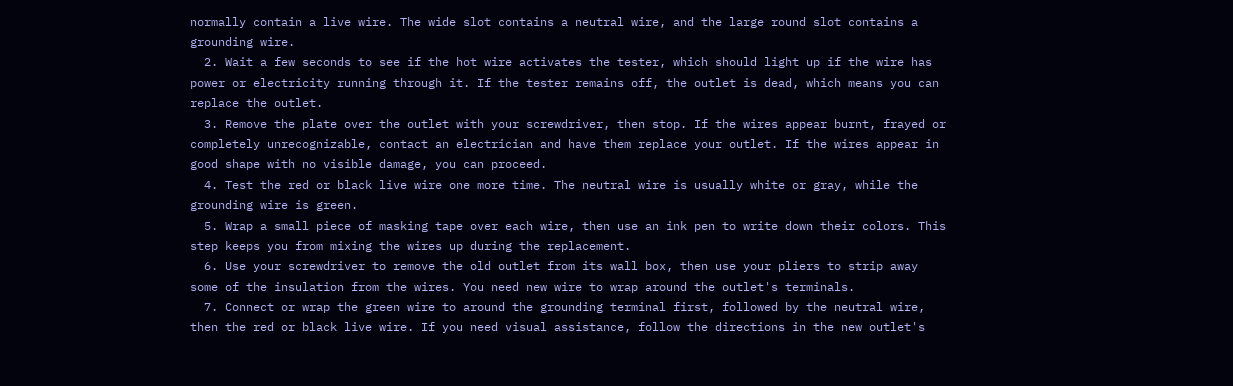normally contain a live wire. The wide slot contains a neutral wire, and the large round slot contains a grounding wire.
  2. Wait a few seconds to see if the hot wire activates the tester, which should light up if the wire has power or electricity running through it. If the tester remains off, the outlet is dead, which means you can replace the outlet.
  3. Remove the plate over the outlet with your screwdriver, then stop. If the wires appear burnt, frayed or completely unrecognizable, contact an electrician and have them replace your outlet. If the wires appear in good shape with no visible damage, you can proceed.
  4. Test the red or black live wire one more time. The neutral wire is usually white or gray, while the grounding wire is green.
  5. Wrap a small piece of masking tape over each wire, then use an ink pen to write down their colors. This step keeps you from mixing the wires up during the replacement.
  6. Use your screwdriver to remove the old outlet from its wall box, then use your pliers to strip away some of the insulation from the wires. You need new wire to wrap around the outlet's terminals.
  7. Connect or wrap the green wire to around the grounding terminal first, followed by the neutral wire, then the red or black live wire. If you need visual assistance, follow the directions in the new outlet's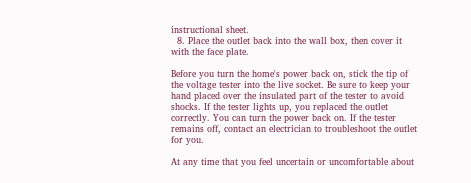instructional sheet.
  8. Place the outlet back into the wall box, then cover it with the face plate.

Before you turn the home's power back on, stick the tip of the voltage tester into the live socket. Be sure to keep your hand placed over the insulated part of the tester to avoid shocks. If the tester lights up, you replaced the outlet correctly. You can turn the power back on. If the tester remains off, contact an electrician to troubleshoot the outlet for you.

At any time that you feel uncertain or uncomfortable about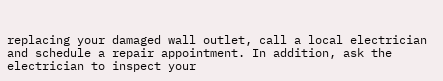replacing your damaged wall outlet, call a local electrician and schedule a repair appointment. In addition, ask the electrician to inspect your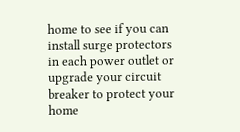home to see if you can install surge protectors in each power outlet or upgrade your circuit breaker to protect your home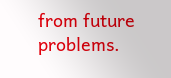from future problems.